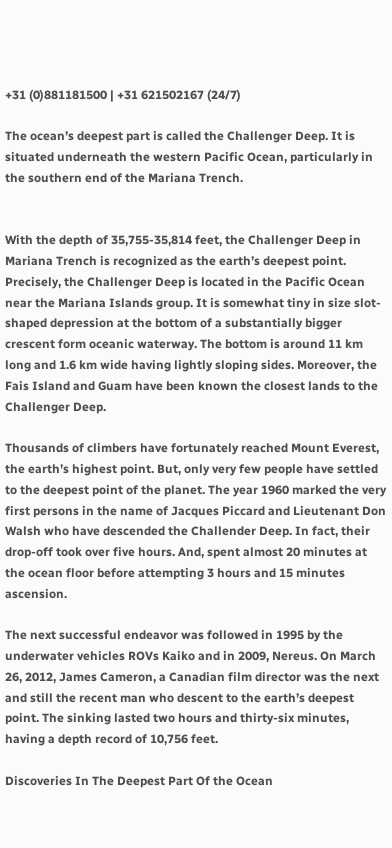+31 (0)881181500 | +31 621502167 (24/7)

The ocean’s deepest part is called the Challenger Deep. It is situated underneath the western Pacific Ocean, particularly in the southern end of the Mariana Trench.


With the depth of 35,755-35,814 feet, the Challenger Deep in Mariana Trench is recognized as the earth’s deepest point. Precisely, the Challenger Deep is located in the Pacific Ocean near the Mariana Islands group. It is somewhat tiny in size slot-shaped depression at the bottom of a substantially bigger crescent form oceanic waterway. The bottom is around 11 km long and 1.6 km wide having lightly sloping sides. Moreover, the Fais Island and Guam have been known the closest lands to the Challenger Deep.

Thousands of climbers have fortunately reached Mount Everest, the earth’s highest point. But, only very few people have settled to the deepest point of the planet. The year 1960 marked the very first persons in the name of Jacques Piccard and Lieutenant Don Walsh who have descended the Challender Deep. In fact, their drop-off took over five hours. And, spent almost 20 minutes at the ocean floor before attempting 3 hours and 15 minutes ascension.

The next successful endeavor was followed in 1995 by the underwater vehicles ROVs Kaiko and in 2009, Nereus. On March 26, 2012, James Cameron, a Canadian film director was the next and still the recent man who descent to the earth’s deepest point. The sinking lasted two hours and thirty-six minutes, having a depth record of 10,756 feet.

Discoveries In The Deepest Part Of the Ocean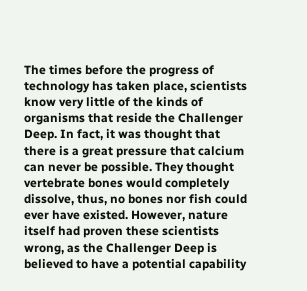The times before the progress of technology has taken place, scientists know very little of the kinds of organisms that reside the Challenger Deep. In fact, it was thought that there is a great pressure that calcium can never be possible. They thought vertebrate bones would completely dissolve, thus, no bones nor fish could ever have existed. However, nature itself had proven these scientists wrong, as the Challenger Deep is believed to have a potential capability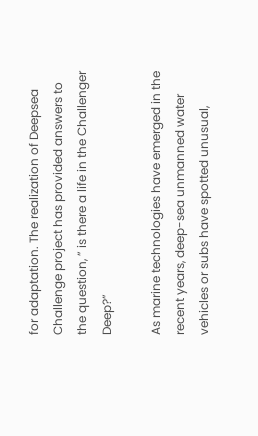for adaptation. The realization of Deepsea Challenge project has provided answers to the question, ” is there a life in the Challenger Deep?”

As marine technologies have emerged in the recent years, deep-sea unmanned water vehicles or subs have spotted unusual,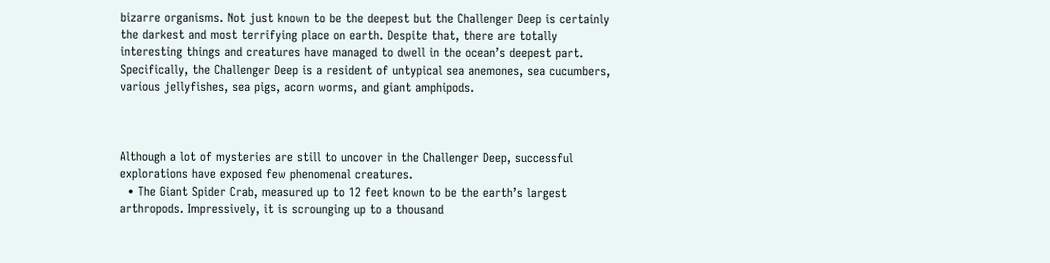bizarre organisms. Not just known to be the deepest but the Challenger Deep is certainly the darkest and most terrifying place on earth. Despite that, there are totally interesting things and creatures have managed to dwell in the ocean’s deepest part. Specifically, the Challenger Deep is a resident of untypical sea anemones, sea cucumbers, various jellyfishes, sea pigs, acorn worms, and giant amphipods.



Although a lot of mysteries are still to uncover in the Challenger Deep, successful explorations have exposed few phenomenal creatures.
  • The Giant Spider Crab, measured up to 12 feet known to be the earth’s largest arthropods. Impressively, it is scrounging up to a thousand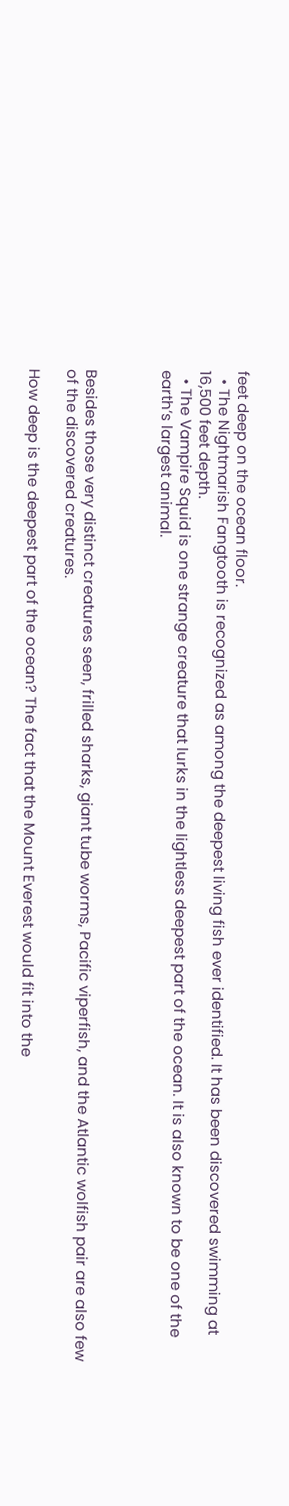feet deep on the ocean floor.
  • The Nightmarish Fangtooth is recognized as among the deepest living fish ever identified. It has been discovered swimming at 16,500 feet depth.
  • The Vampire Squid is one strange creature that lurks in the lightless deepest part of the ocean. It is also known to be one of the earth’s largest animal.



Besides those very distinct creatures seen, frilled sharks, giant tube worms, Pacific viperfish, and the Atlantic wolfish pair are also few of the discovered creatures.

How deep is the deepest part of the ocean? The fact that the Mount Everest would fit into the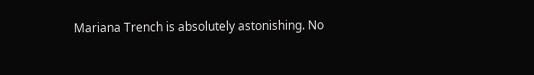Mariana Trench is absolutely astonishing. No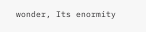wonder, Its enormity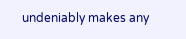undeniably makes any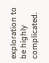exploration to be highly complicated.